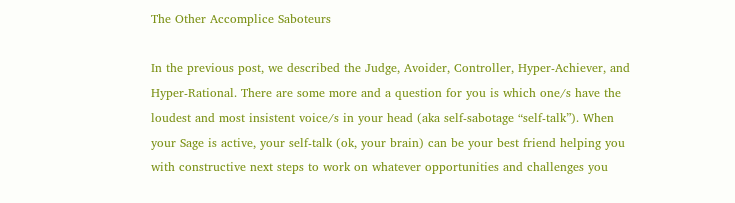The Other Accomplice Saboteurs

In the previous post, we described the Judge, Avoider, Controller, Hyper-Achiever, and Hyper-Rational. There are some more and a question for you is which one/s have the loudest and most insistent voice/s in your head (aka self-sabotage “self-talk”). When your Sage is active, your self-talk (ok, your brain) can be your best friend helping you with constructive next steps to work on whatever opportunities and challenges you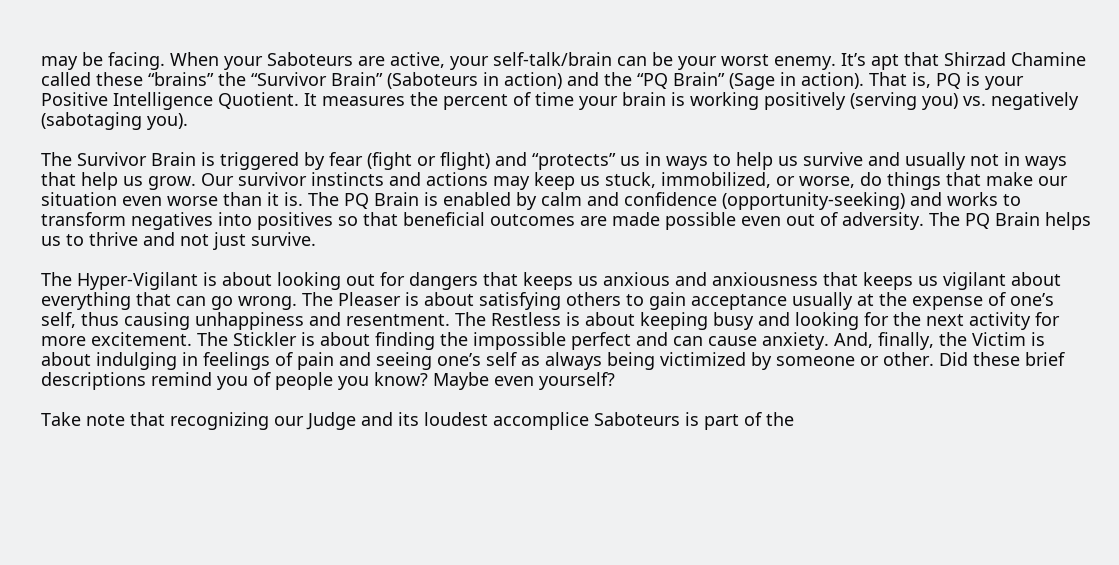may be facing. When your Saboteurs are active, your self-talk/brain can be your worst enemy. It’s apt that Shirzad Chamine called these “brains” the “Survivor Brain” (Saboteurs in action) and the “PQ Brain” (Sage in action). That is, PQ is your Positive Intelligence Quotient. It measures the percent of time your brain is working positively (serving you) vs. negatively (sabotaging you).

The Survivor Brain is triggered by fear (fight or flight) and “protects” us in ways to help us survive and usually not in ways that help us grow. Our survivor instincts and actions may keep us stuck, immobilized, or worse, do things that make our situation even worse than it is. The PQ Brain is enabled by calm and confidence (opportunity-seeking) and works to transform negatives into positives so that beneficial outcomes are made possible even out of adversity. The PQ Brain helps us to thrive and not just survive.

The Hyper-Vigilant is about looking out for dangers that keeps us anxious and anxiousness that keeps us vigilant about everything that can go wrong. The Pleaser is about satisfying others to gain acceptance usually at the expense of one’s self, thus causing unhappiness and resentment. The Restless is about keeping busy and looking for the next activity for more excitement. The Stickler is about finding the impossible perfect and can cause anxiety. And, finally, the Victim is about indulging in feelings of pain and seeing one’s self as always being victimized by someone or other. Did these brief descriptions remind you of people you know? Maybe even yourself?

Take note that recognizing our Judge and its loudest accomplice Saboteurs is part of the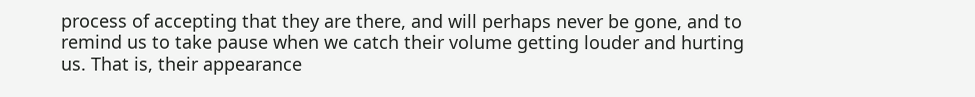process of accepting that they are there, and will perhaps never be gone, and to remind us to take pause when we catch their volume getting louder and hurting us. That is, their appearance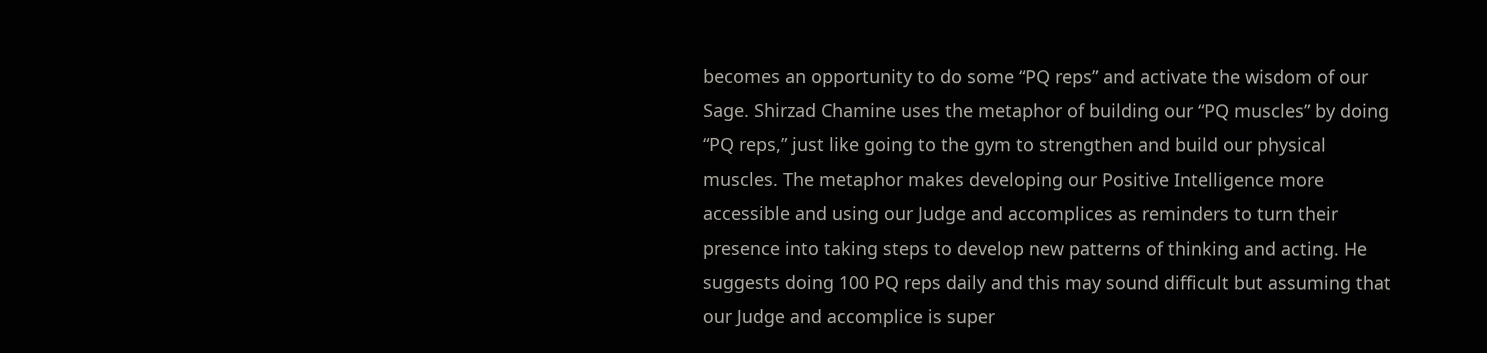becomes an opportunity to do some “PQ reps” and activate the wisdom of our Sage. Shirzad Chamine uses the metaphor of building our “PQ muscles” by doing “PQ reps,” just like going to the gym to strengthen and build our physical muscles. The metaphor makes developing our Positive Intelligence more accessible and using our Judge and accomplices as reminders to turn their presence into taking steps to develop new patterns of thinking and acting. He suggests doing 100 PQ reps daily and this may sound difficult but assuming that our Judge and accomplice is super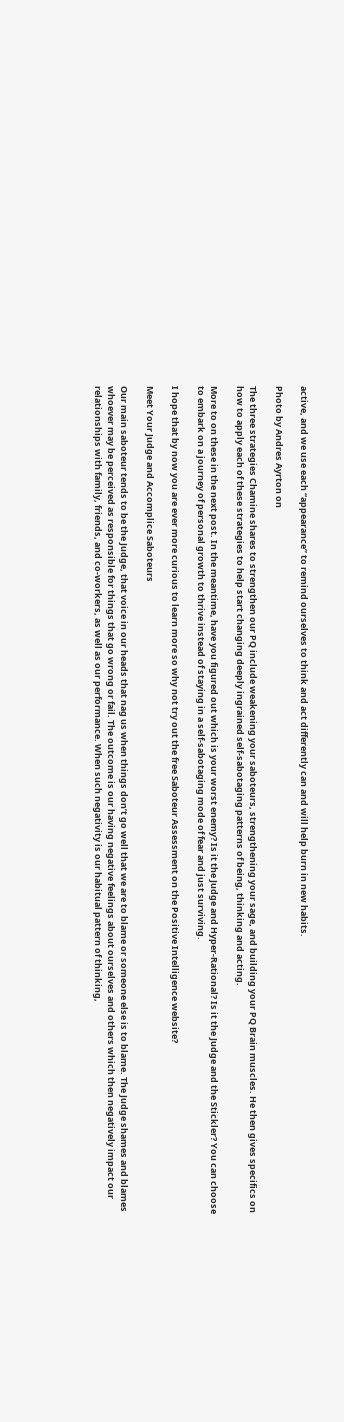active, and we use each “appearance” to remind ourselves to think and act differently can and will help burn in new habits.

Photo by Andres Ayrton on

The three strategies Chamine shares to strengthen our PQ include weakening your saboteurs, strengthening your sage, and building your PQ Brain muscles. He then gives specifics on how to apply each of these strategies to help start changing deeply ingrained self-sabotaging patterns of being, thinking and acting.

More to on these in the next post. In the meantime, have you figured out which is your worst enemy? Is it the Judge and Hyper-Rational? Is it the Judge and the Stickler? You can choose to embark on a journey of personal growth to thrive instead of staying in a self-sabotaging mode of fear and just surviving.

I hope that by now you are ever more curious to learn more so why not try out the free Saboteur Assessment on the Positive Intelligence website?

Meet Your Judge and Accomplice Saboteurs

Our main saboteur tends to be the Judge, that voice in our heads that nag us when things don’t go well that we are to blame or someone else is to blame. The Judge shames and blames whoever may be perceived as responsible for things that go wrong or fail. The outcome is our having negative feelings about ourselves and others which then negatively impact our relationships with family, friends, and co-workers, as well as our performance. When such negativity is our habitual pattern of thinking,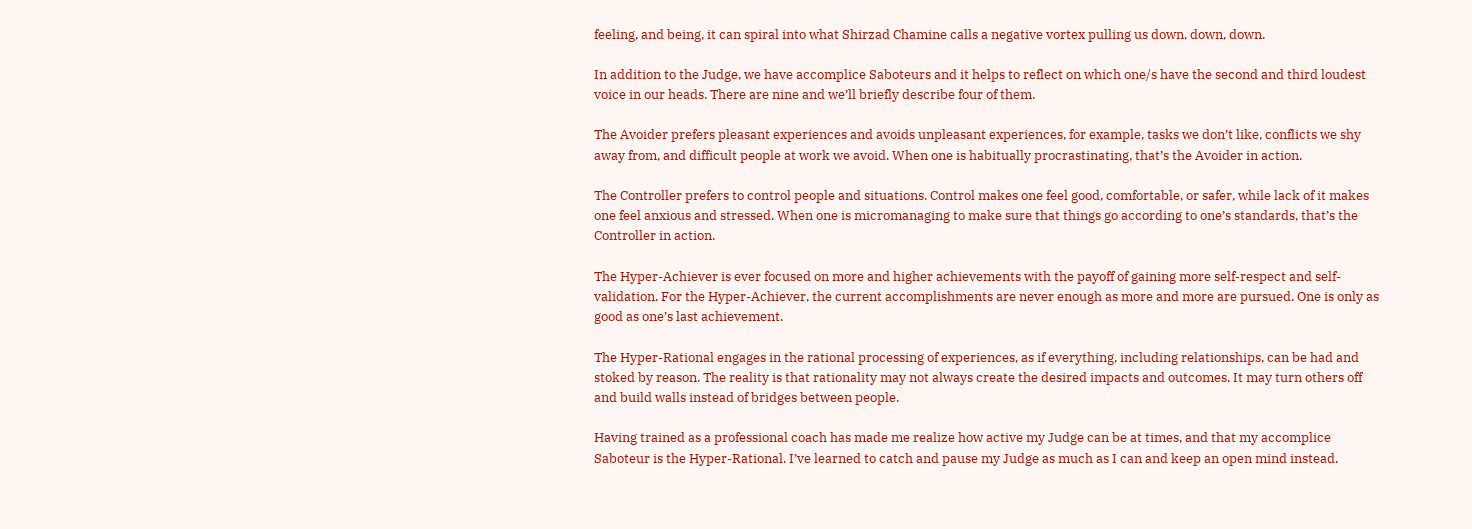feeling, and being, it can spiral into what Shirzad Chamine calls a negative vortex pulling us down, down, down.

In addition to the Judge, we have accomplice Saboteurs and it helps to reflect on which one/s have the second and third loudest voice in our heads. There are nine and we’ll briefly describe four of them.

The Avoider prefers pleasant experiences and avoids unpleasant experiences, for example, tasks we don’t like, conflicts we shy away from, and difficult people at work we avoid. When one is habitually procrastinating, that’s the Avoider in action.

The Controller prefers to control people and situations. Control makes one feel good, comfortable, or safer, while lack of it makes one feel anxious and stressed. When one is micromanaging to make sure that things go according to one’s standards, that’s the Controller in action.

The Hyper-Achiever is ever focused on more and higher achievements with the payoff of gaining more self-respect and self-validation. For the Hyper-Achiever, the current accomplishments are never enough as more and more are pursued. One is only as good as one’s last achievement.

The Hyper-Rational engages in the rational processing of experiences, as if everything, including relationships, can be had and stoked by reason. The reality is that rationality may not always create the desired impacts and outcomes. It may turn others off and build walls instead of bridges between people.

Having trained as a professional coach has made me realize how active my Judge can be at times, and that my accomplice Saboteur is the Hyper-Rational. I’ve learned to catch and pause my Judge as much as I can and keep an open mind instead.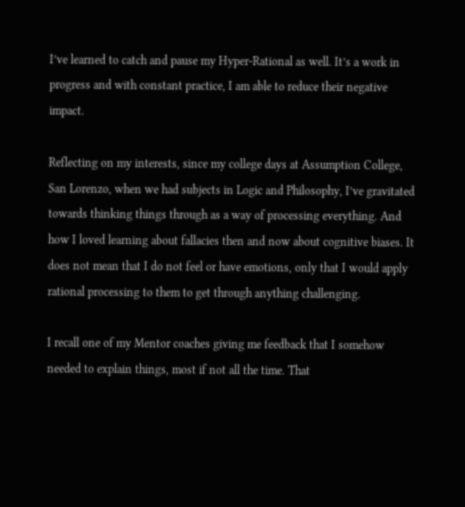I’ve learned to catch and pause my Hyper-Rational as well. It’s a work in progress and with constant practice, I am able to reduce their negative impact.

Reflecting on my interests, since my college days at Assumption College, San Lorenzo, when we had subjects in Logic and Philosophy, I’ve gravitated towards thinking things through as a way of processing everything. And how I loved learning about fallacies then and now about cognitive biases. It does not mean that I do not feel or have emotions, only that I would apply rational processing to them to get through anything challenging.

I recall one of my Mentor coaches giving me feedback that I somehow needed to explain things, most if not all the time. That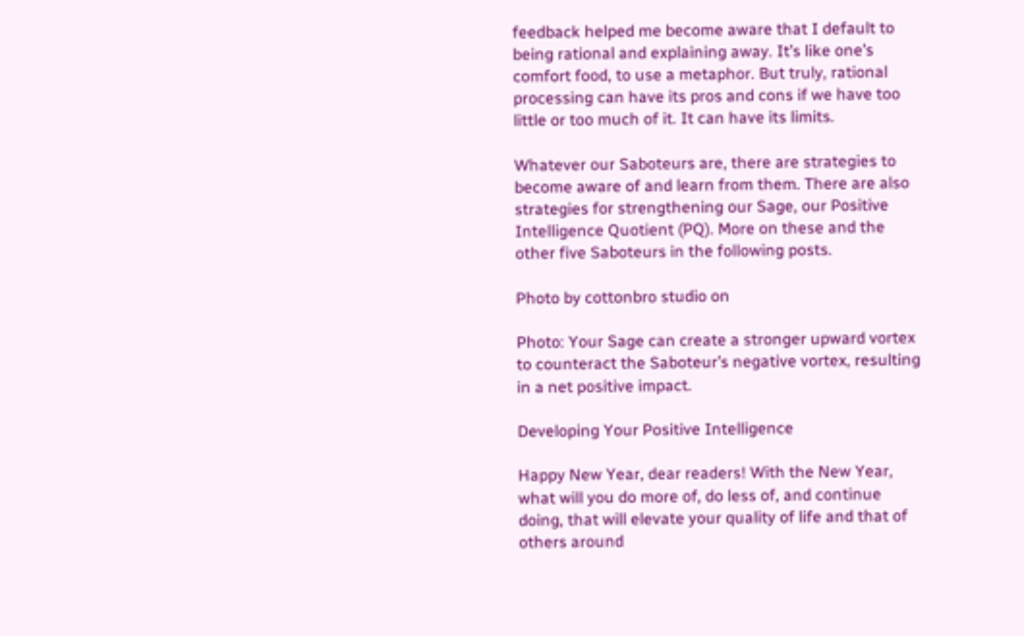feedback helped me become aware that I default to being rational and explaining away. It’s like one’s comfort food, to use a metaphor. But truly, rational processing can have its pros and cons if we have too little or too much of it. It can have its limits.

Whatever our Saboteurs are, there are strategies to become aware of and learn from them. There are also strategies for strengthening our Sage, our Positive Intelligence Quotient (PQ). More on these and the other five Saboteurs in the following posts.

Photo by cottonbro studio on

Photo: Your Sage can create a stronger upward vortex to counteract the Saboteur’s negative vortex, resulting in a net positive impact.

Developing Your Positive Intelligence

Happy New Year, dear readers! With the New Year, what will you do more of, do less of, and continue doing, that will elevate your quality of life and that of others around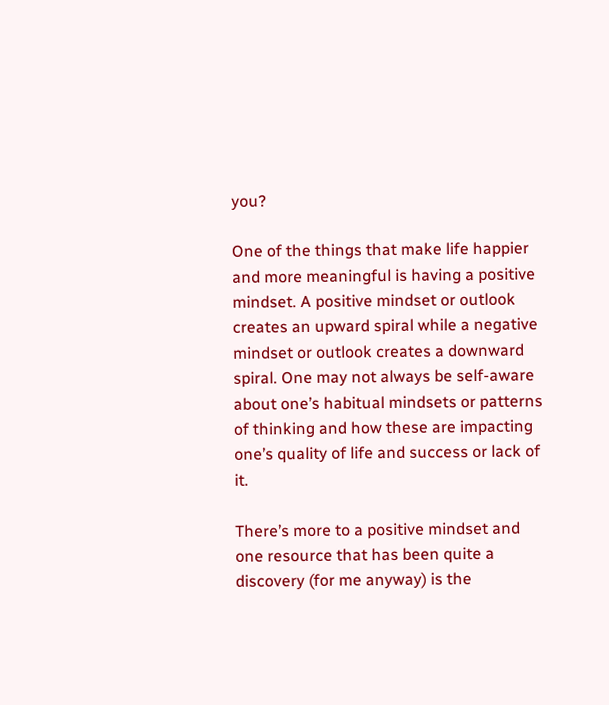you?

One of the things that make life happier and more meaningful is having a positive mindset. A positive mindset or outlook creates an upward spiral while a negative mindset or outlook creates a downward spiral. One may not always be self-aware about one’s habitual mindsets or patterns of thinking and how these are impacting one’s quality of life and success or lack of it.

There’s more to a positive mindset and one resource that has been quite a discovery (for me anyway) is the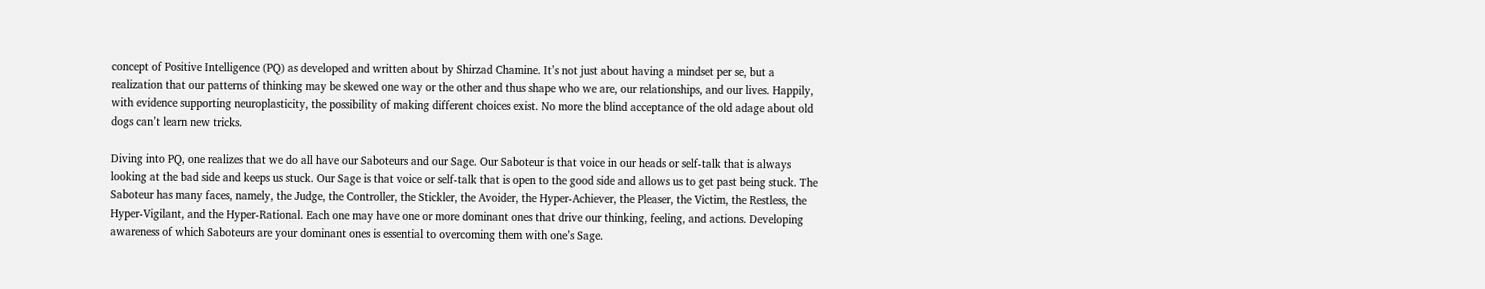concept of Positive Intelligence (PQ) as developed and written about by Shirzad Chamine. It’s not just about having a mindset per se, but a realization that our patterns of thinking may be skewed one way or the other and thus shape who we are, our relationships, and our lives. Happily, with evidence supporting neuroplasticity, the possibility of making different choices exist. No more the blind acceptance of the old adage about old dogs can’t learn new tricks.

Diving into PQ, one realizes that we do all have our Saboteurs and our Sage. Our Saboteur is that voice in our heads or self-talk that is always looking at the bad side and keeps us stuck. Our Sage is that voice or self-talk that is open to the good side and allows us to get past being stuck. The Saboteur has many faces, namely, the Judge, the Controller, the Stickler, the Avoider, the Hyper-Achiever, the Pleaser, the Victim, the Restless, the Hyper-Vigilant, and the Hyper-Rational. Each one may have one or more dominant ones that drive our thinking, feeling, and actions. Developing awareness of which Saboteurs are your dominant ones is essential to overcoming them with one’s Sage.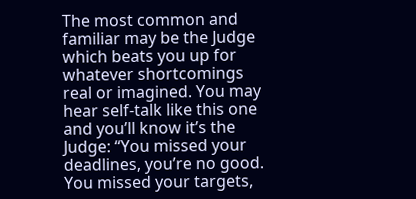The most common and familiar may be the Judge which beats you up for whatever shortcomings real or imagined. You may hear self-talk like this one and you’ll know it’s the Judge: “You missed your deadlines, you’re no good. You missed your targets,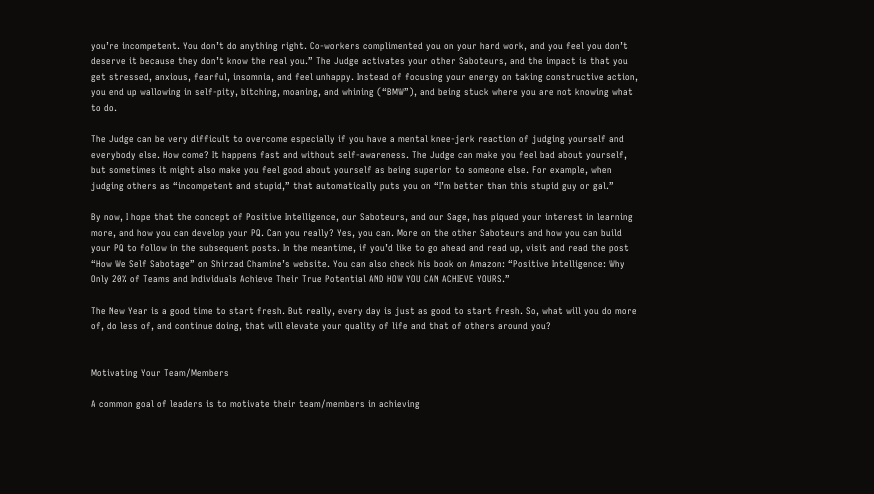you’re incompetent. You don’t do anything right. Co-workers complimented you on your hard work, and you feel you don’t deserve it because they don’t know the real you.” The Judge activates your other Saboteurs, and the impact is that you get stressed, anxious, fearful, insomnia, and feel unhappy. Instead of focusing your energy on taking constructive action, you end up wallowing in self-pity, bitching, moaning, and whining (“BMW”), and being stuck where you are not knowing what to do.

The Judge can be very difficult to overcome especially if you have a mental knee-jerk reaction of judging yourself and everybody else. How come? It happens fast and without self-awareness. The Judge can make you feel bad about yourself, but sometimes it might also make you feel good about yourself as being superior to someone else. For example, when judging others as “incompetent and stupid,” that automatically puts you on “I’m better than this stupid guy or gal.”

By now, I hope that the concept of Positive Intelligence, our Saboteurs, and our Sage, has piqued your interest in learning more, and how you can develop your PQ. Can you really? Yes, you can. More on the other Saboteurs and how you can build your PQ to follow in the subsequent posts. In the meantime, if you’d like to go ahead and read up, visit and read the post “How We Self Sabotage” on Shirzad Chamine’s website. You can also check his book on Amazon: “Positive Intelligence: Why Only 20% of Teams and Individuals Achieve Their True Potential AND HOW YOU CAN ACHIEVE YOURS.”

The New Year is a good time to start fresh. But really, every day is just as good to start fresh. So, what will you do more of, do less of, and continue doing, that will elevate your quality of life and that of others around you?


Motivating Your Team/Members

A common goal of leaders is to motivate their team/members in achieving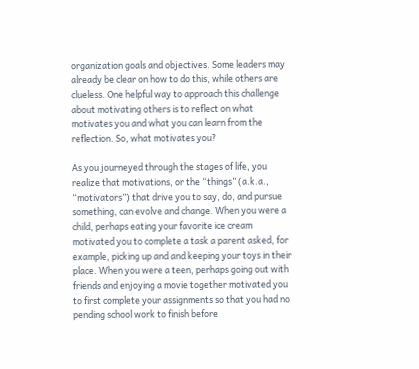organization goals and objectives. Some leaders may already be clear on how to do this, while others are clueless. One helpful way to approach this challenge about motivating others is to reflect on what motivates you and what you can learn from the reflection. So, what motivates you?

As you journeyed through the stages of life, you realize that motivations, or the “things” (a.k.a., “motivators”) that drive you to say, do, and pursue something, can evolve and change. When you were a child, perhaps eating your favorite ice cream motivated you to complete a task a parent asked, for example, picking up and and keeping your toys in their place. When you were a teen, perhaps going out with friends and enjoying a movie together motivated you to first complete your assignments so that you had no pending school work to finish before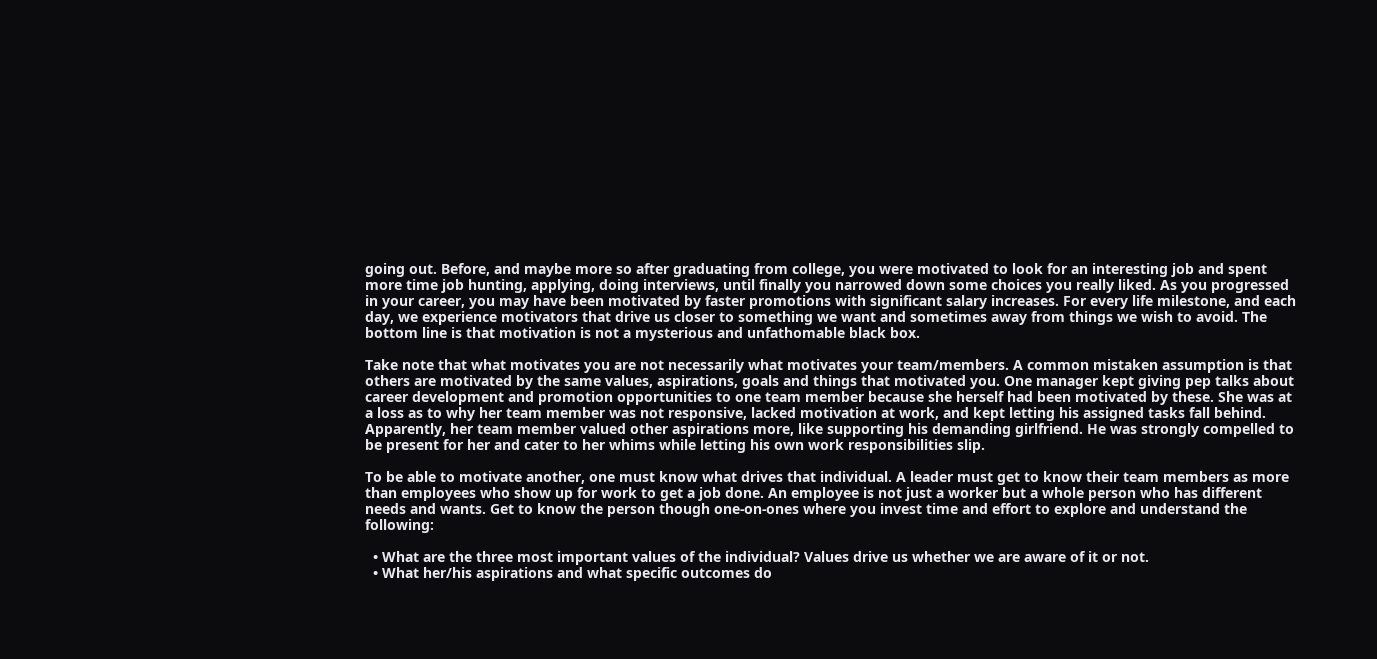going out. Before, and maybe more so after graduating from college, you were motivated to look for an interesting job and spent more time job hunting, applying, doing interviews, until finally you narrowed down some choices you really liked. As you progressed in your career, you may have been motivated by faster promotions with significant salary increases. For every life milestone, and each day, we experience motivators that drive us closer to something we want and sometimes away from things we wish to avoid. The bottom line is that motivation is not a mysterious and unfathomable black box.

Take note that what motivates you are not necessarily what motivates your team/members. A common mistaken assumption is that others are motivated by the same values, aspirations, goals and things that motivated you. One manager kept giving pep talks about career development and promotion opportunities to one team member because she herself had been motivated by these. She was at a loss as to why her team member was not responsive, lacked motivation at work, and kept letting his assigned tasks fall behind. Apparently, her team member valued other aspirations more, like supporting his demanding girlfriend. He was strongly compelled to be present for her and cater to her whims while letting his own work responsibilities slip.

To be able to motivate another, one must know what drives that individual. A leader must get to know their team members as more than employees who show up for work to get a job done. An employee is not just a worker but a whole person who has different needs and wants. Get to know the person though one-on-ones where you invest time and effort to explore and understand the following:

  • What are the three most important values of the individual? Values drive us whether we are aware of it or not.
  • What her/his aspirations and what specific outcomes do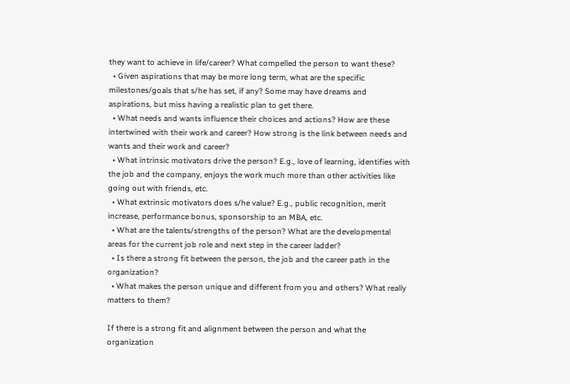they want to achieve in life/career? What compelled the person to want these?
  • Given aspirations that may be more long term, what are the specific milestones/goals that s/he has set, if any? Some may have dreams and aspirations, but miss having a realistic plan to get there.
  • What needs and wants influence their choices and actions? How are these intertwined with their work and career? How strong is the link between needs and wants and their work and career?
  • What intrinsic motivators drive the person? E.g., love of learning, identifies with the job and the company, enjoys the work much more than other activities like going out with friends, etc.
  • What extrinsic motivators does s/he value? E.g., public recognition, merit increase, performance bonus, sponsorship to an MBA, etc.
  • What are the talents/strengths of the person? What are the developmental areas for the current job role and next step in the career ladder?
  • Is there a strong fit between the person, the job and the career path in the organization?
  • What makes the person unique and different from you and others? What really matters to them?

If there is a strong fit and alignment between the person and what the organization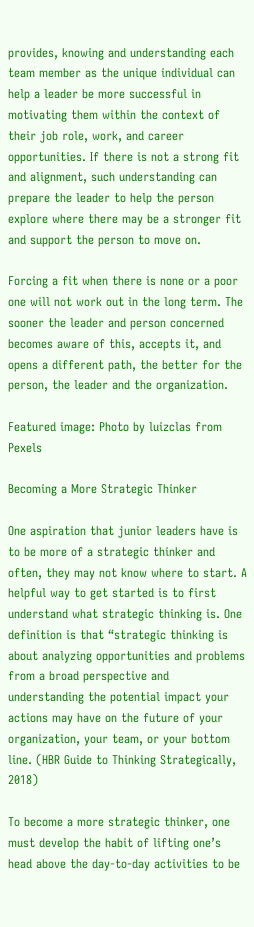provides, knowing and understanding each team member as the unique individual can help a leader be more successful in motivating them within the context of their job role, work, and career opportunities. If there is not a strong fit and alignment, such understanding can prepare the leader to help the person explore where there may be a stronger fit and support the person to move on.

Forcing a fit when there is none or a poor one will not work out in the long term. The sooner the leader and person concerned becomes aware of this, accepts it, and opens a different path, the better for the person, the leader and the organization.

Featured image: Photo by luizclas from Pexels

Becoming a More Strategic Thinker

One aspiration that junior leaders have is to be more of a strategic thinker and often, they may not know where to start. A helpful way to get started is to first understand what strategic thinking is. One definition is that “strategic thinking is about analyzing opportunities and problems from a broad perspective and understanding the potential impact your actions may have on the future of your organization, your team, or your bottom line. (HBR Guide to Thinking Strategically, 2018)

To become a more strategic thinker, one must develop the habit of lifting one’s head above the day-to-day activities to be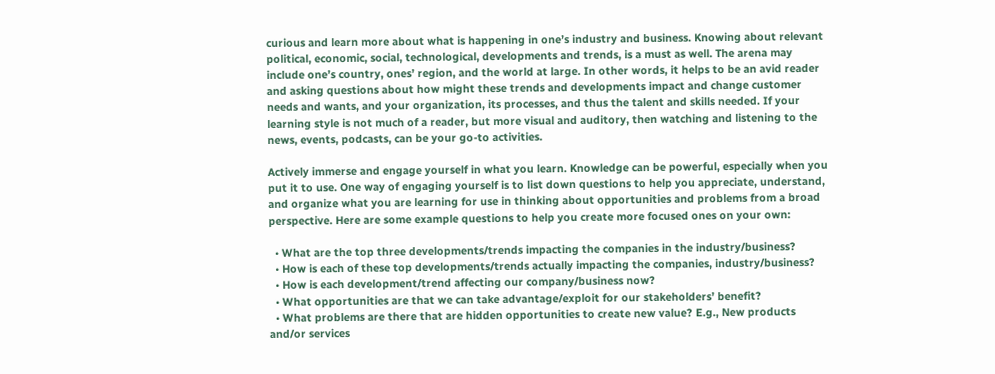curious and learn more about what is happening in one’s industry and business. Knowing about relevant political, economic, social, technological, developments and trends, is a must as well. The arena may include one’s country, ones’ region, and the world at large. In other words, it helps to be an avid reader and asking questions about how might these trends and developments impact and change customer needs and wants, and your organization, its processes, and thus the talent and skills needed. If your learning style is not much of a reader, but more visual and auditory, then watching and listening to the news, events, podcasts, can be your go-to activities.

Actively immerse and engage yourself in what you learn. Knowledge can be powerful, especially when you put it to use. One way of engaging yourself is to list down questions to help you appreciate, understand, and organize what you are learning for use in thinking about opportunities and problems from a broad perspective. Here are some example questions to help you create more focused ones on your own:

  • What are the top three developments/trends impacting the companies in the industry/business?
  • How is each of these top developments/trends actually impacting the companies, industry/business?
  • How is each development/trend affecting our company/business now?
  • What opportunities are that we can take advantage/exploit for our stakeholders’ benefit?
  • What problems are there that are hidden opportunities to create new value? E.g., New products and/or services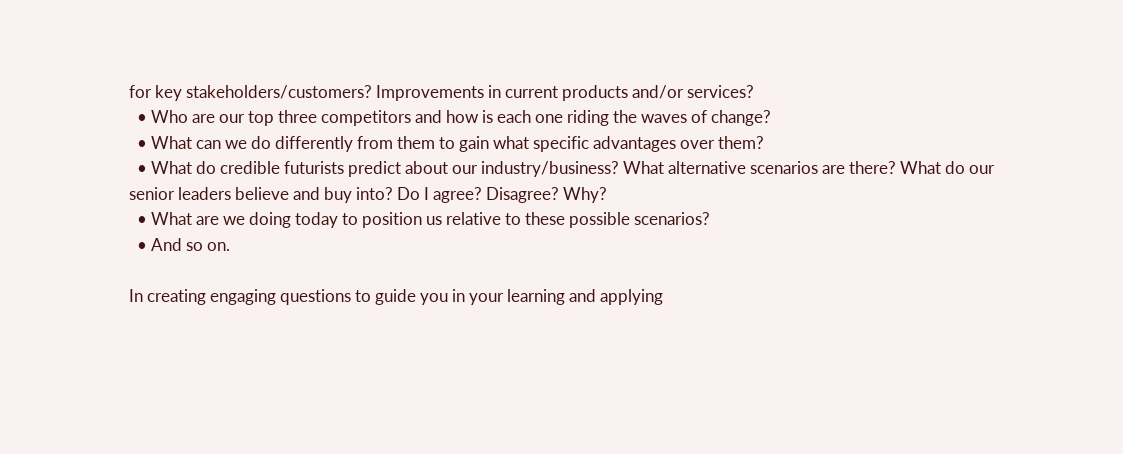for key stakeholders/customers? Improvements in current products and/or services?
  • Who are our top three competitors and how is each one riding the waves of change?
  • What can we do differently from them to gain what specific advantages over them?
  • What do credible futurists predict about our industry/business? What alternative scenarios are there? What do our senior leaders believe and buy into? Do I agree? Disagree? Why?
  • What are we doing today to position us relative to these possible scenarios?
  • And so on.

In creating engaging questions to guide you in your learning and applying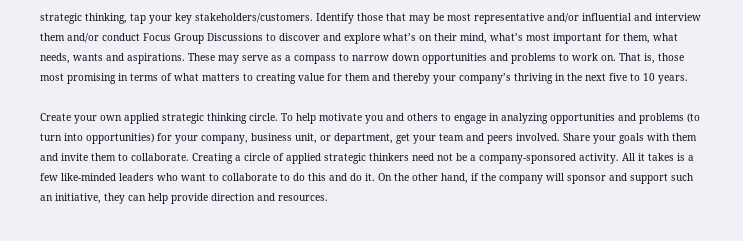strategic thinking, tap your key stakeholders/customers. Identify those that may be most representative and/or influential and interview them and/or conduct Focus Group Discussions to discover and explore what’s on their mind, what’s most important for them, what needs, wants and aspirations. These may serve as a compass to narrow down opportunities and problems to work on. That is, those most promising in terms of what matters to creating value for them and thereby your company’s thriving in the next five to 10 years.

Create your own applied strategic thinking circle. To help motivate you and others to engage in analyzing opportunities and problems (to turn into opportunities) for your company, business unit, or department, get your team and peers involved. Share your goals with them and invite them to collaborate. Creating a circle of applied strategic thinkers need not be a company-sponsored activity. All it takes is a few like-minded leaders who want to collaborate to do this and do it. On the other hand, if the company will sponsor and support such an initiative, they can help provide direction and resources.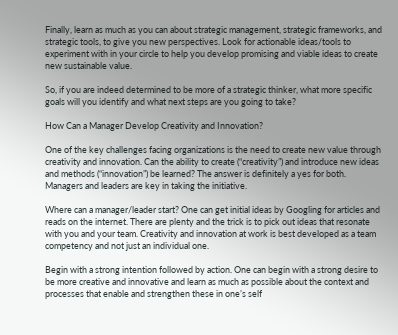Finally, learn as much as you can about strategic management, strategic frameworks, and strategic tools, to give you new perspectives. Look for actionable ideas/tools to experiment with in your circle to help you develop promising and viable ideas to create new sustainable value.

So, if you are indeed determined to be more of a strategic thinker, what more specific goals will you identify and what next steps are you going to take?

How Can a Manager Develop Creativity and Innovation?

One of the key challenges facing organizations is the need to create new value through creativity and innovation. Can the ability to create (“creativity”) and introduce new ideas and methods (“innovation”) be learned? The answer is definitely a yes for both. Managers and leaders are key in taking the initiative.

Where can a manager/leader start? One can get initial ideas by Googling for articles and reads on the internet. There are plenty and the trick is to pick out ideas that resonate with you and your team. Creativity and innovation at work is best developed as a team competency and not just an individual one.

Begin with a strong intention followed by action. One can begin with a strong desire to be more creative and innovative and learn as much as possible about the context and processes that enable and strengthen these in one’s self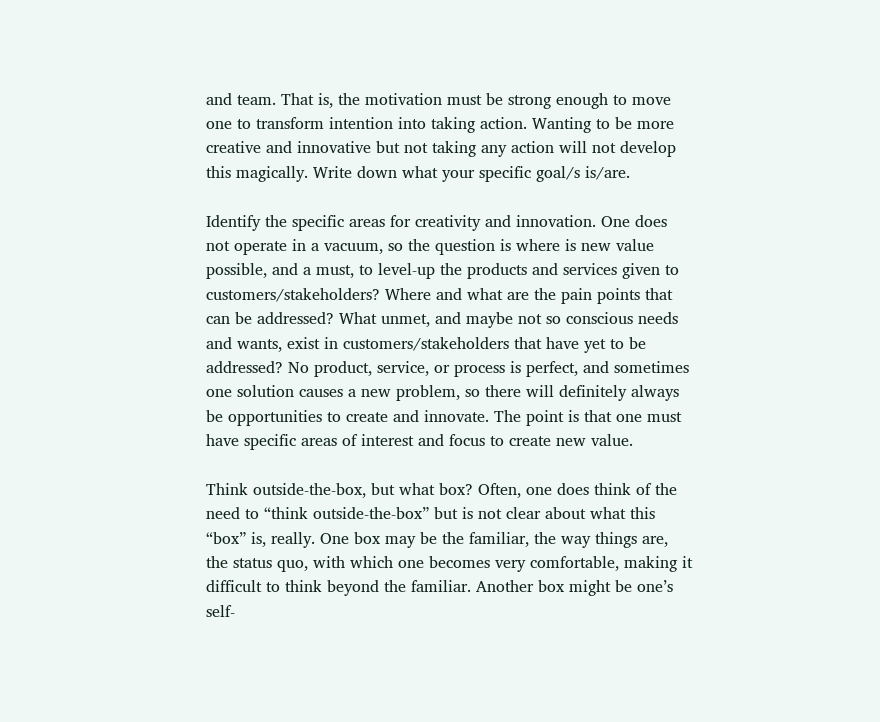and team. That is, the motivation must be strong enough to move one to transform intention into taking action. Wanting to be more creative and innovative but not taking any action will not develop this magically. Write down what your specific goal/s is/are.

Identify the specific areas for creativity and innovation. One does not operate in a vacuum, so the question is where is new value possible, and a must, to level-up the products and services given to customers/stakeholders? Where and what are the pain points that can be addressed? What unmet, and maybe not so conscious needs and wants, exist in customers/stakeholders that have yet to be addressed? No product, service, or process is perfect, and sometimes one solution causes a new problem, so there will definitely always be opportunities to create and innovate. The point is that one must have specific areas of interest and focus to create new value.

Think outside-the-box, but what box? Often, one does think of the need to “think outside-the-box” but is not clear about what this “box” is, really. One box may be the familiar, the way things are, the status quo, with which one becomes very comfortable, making it difficult to think beyond the familiar. Another box might be one’s self-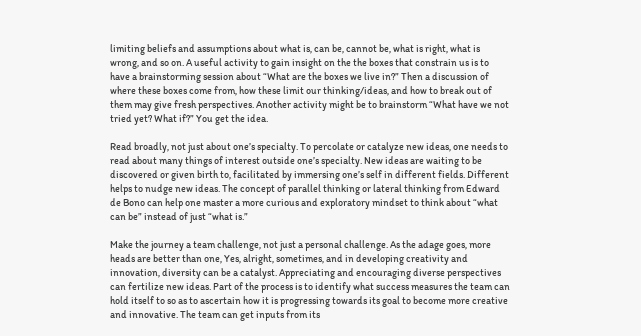limiting beliefs and assumptions about what is, can be, cannot be, what is right, what is wrong, and so on. A useful activity to gain insight on the the boxes that constrain us is to have a brainstorming session about “What are the boxes we live in?” Then a discussion of where these boxes come from, how these limit our thinking/ideas, and how to break out of them may give fresh perspectives. Another activity might be to brainstorm “What have we not tried yet? What if?” You get the idea.

Read broadly, not just about one’s specialty. To percolate or catalyze new ideas, one needs to read about many things of interest outside one’s specialty. New ideas are waiting to be discovered or given birth to, facilitated by immersing one’s self in different fields. Different helps to nudge new ideas. The concept of parallel thinking or lateral thinking from Edward de Bono can help one master a more curious and exploratory mindset to think about “what can be” instead of just “what is.”

Make the journey a team challenge, not just a personal challenge. As the adage goes, more heads are better than one, Yes, alright, sometimes, and in developing creativity and innovation, diversity can be a catalyst. Appreciating and encouraging diverse perspectives can fertilize new ideas. Part of the process is to identify what success measures the team can hold itself to so as to ascertain how it is progressing towards its goal to become more creative and innovative. The team can get inputs from its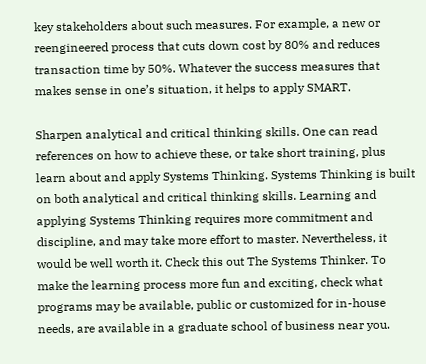key stakeholders about such measures. For example, a new or reengineered process that cuts down cost by 80% and reduces transaction time by 50%. Whatever the success measures that makes sense in one’s situation, it helps to apply SMART.

Sharpen analytical and critical thinking skills. One can read references on how to achieve these, or take short training, plus learn about and apply Systems Thinking. Systems Thinking is built on both analytical and critical thinking skills. Learning and applying Systems Thinking requires more commitment and discipline, and may take more effort to master. Nevertheless, it would be well worth it. Check this out The Systems Thinker. To make the learning process more fun and exciting, check what programs may be available, public or customized for in-house needs, are available in a graduate school of business near you.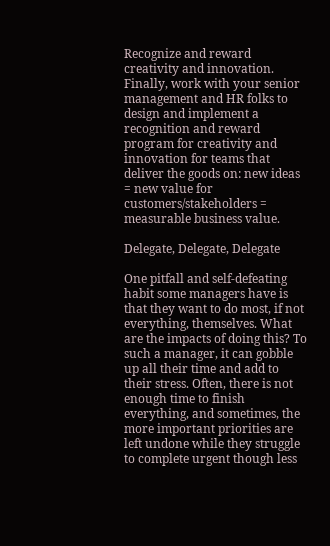Recognize and reward creativity and innovation. Finally, work with your senior management and HR folks to design and implement a recognition and reward program for creativity and innovation for teams that deliver the goods on: new ideas = new value for customers/stakeholders = measurable business value.

Delegate, Delegate, Delegate

One pitfall and self-defeating habit some managers have is that they want to do most, if not everything, themselves. What are the impacts of doing this? To such a manager, it can gobble up all their time and add to their stress. Often, there is not enough time to finish everything, and sometimes, the more important priorities are left undone while they struggle to complete urgent though less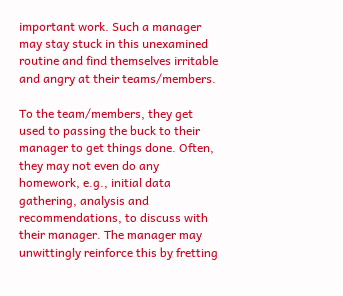important work. Such a manager may stay stuck in this unexamined routine and find themselves irritable and angry at their teams/members.

To the team/members, they get used to passing the buck to their manager to get things done. Often, they may not even do any homework, e.g., initial data gathering, analysis and recommendations, to discuss with their manager. The manager may unwittingly reinforce this by fretting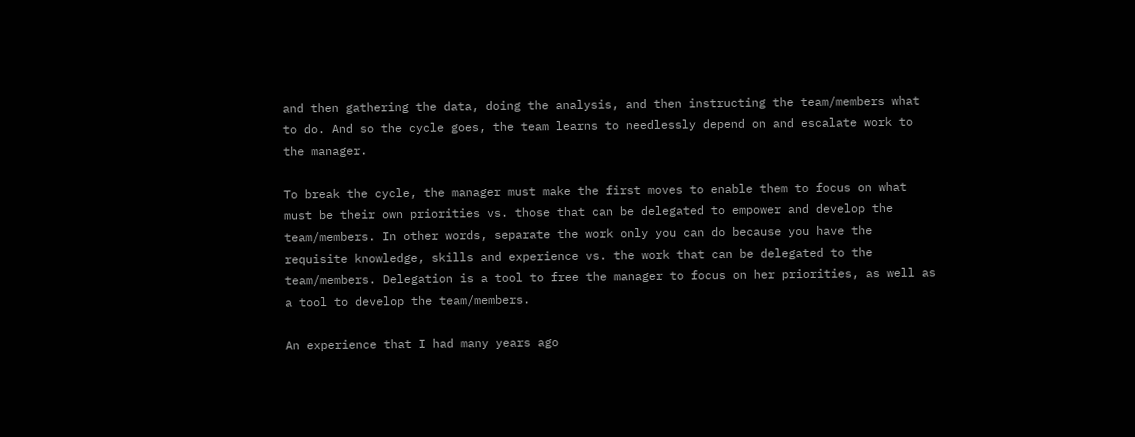and then gathering the data, doing the analysis, and then instructing the team/members what to do. And so the cycle goes, the team learns to needlessly depend on and escalate work to the manager.

To break the cycle, the manager must make the first moves to enable them to focus on what must be their own priorities vs. those that can be delegated to empower and develop the team/members. In other words, separate the work only you can do because you have the requisite knowledge, skills and experience vs. the work that can be delegated to the team/members. Delegation is a tool to free the manager to focus on her priorities, as well as a tool to develop the team/members.

An experience that I had many years ago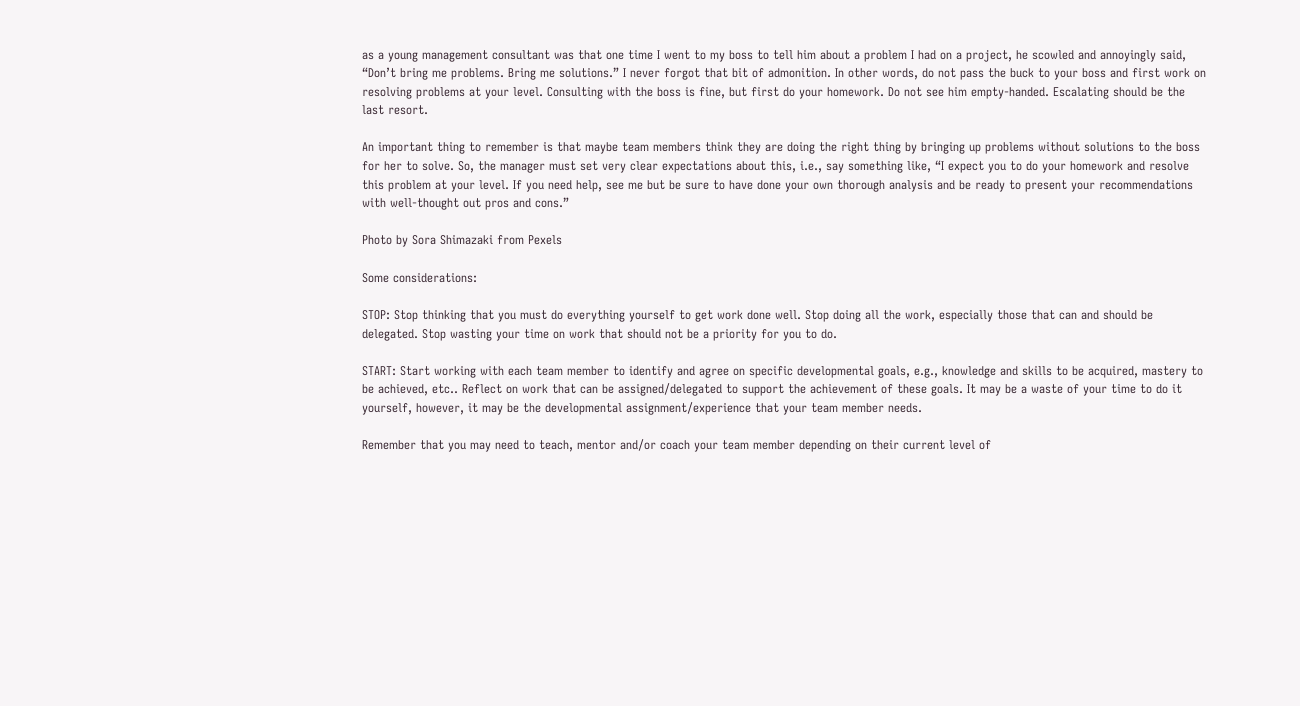as a young management consultant was that one time I went to my boss to tell him about a problem I had on a project, he scowled and annoyingly said, “Don’t bring me problems. Bring me solutions.” I never forgot that bit of admonition. In other words, do not pass the buck to your boss and first work on resolving problems at your level. Consulting with the boss is fine, but first do your homework. Do not see him empty-handed. Escalating should be the last resort.

An important thing to remember is that maybe team members think they are doing the right thing by bringing up problems without solutions to the boss for her to solve. So, the manager must set very clear expectations about this, i.e., say something like, “I expect you to do your homework and resolve this problem at your level. If you need help, see me but be sure to have done your own thorough analysis and be ready to present your recommendations with well-thought out pros and cons.”

Photo by Sora Shimazaki from Pexels

Some considerations:

STOP: Stop thinking that you must do everything yourself to get work done well. Stop doing all the work, especially those that can and should be delegated. Stop wasting your time on work that should not be a priority for you to do.

START: Start working with each team member to identify and agree on specific developmental goals, e.g., knowledge and skills to be acquired, mastery to be achieved, etc.. Reflect on work that can be assigned/delegated to support the achievement of these goals. It may be a waste of your time to do it yourself, however, it may be the developmental assignment/experience that your team member needs.

Remember that you may need to teach, mentor and/or coach your team member depending on their current level of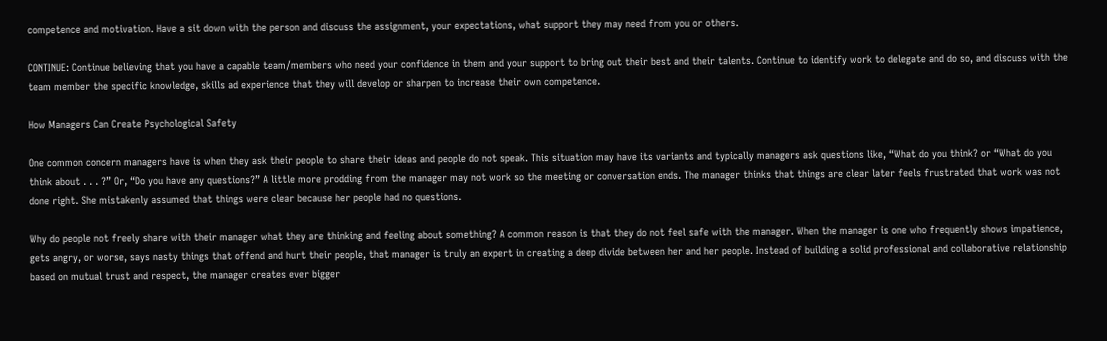competence and motivation. Have a sit down with the person and discuss the assignment, your expectations, what support they may need from you or others.

CONTINUE: Continue believing that you have a capable team/members who need your confidence in them and your support to bring out their best and their talents. Continue to identify work to delegate and do so, and discuss with the team member the specific knowledge, skills ad experience that they will develop or sharpen to increase their own competence.

How Managers Can Create Psychological Safety

One common concern managers have is when they ask their people to share their ideas and people do not speak. This situation may have its variants and typically managers ask questions like, “What do you think? or “What do you think about . . . ?” Or, “Do you have any questions?” A little more prodding from the manager may not work so the meeting or conversation ends. The manager thinks that things are clear later feels frustrated that work was not done right. She mistakenly assumed that things were clear because her people had no questions.

Why do people not freely share with their manager what they are thinking and feeling about something? A common reason is that they do not feel safe with the manager. When the manager is one who frequently shows impatience, gets angry, or worse, says nasty things that offend and hurt their people, that manager is truly an expert in creating a deep divide between her and her people. Instead of building a solid professional and collaborative relationship based on mutual trust and respect, the manager creates ever bigger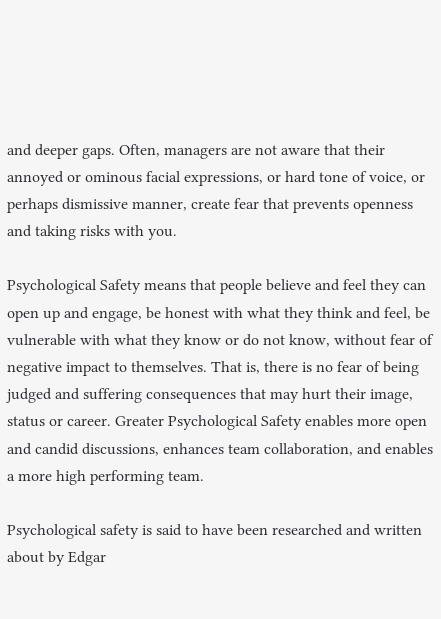and deeper gaps. Often, managers are not aware that their annoyed or ominous facial expressions, or hard tone of voice, or perhaps dismissive manner, create fear that prevents openness and taking risks with you.

Psychological Safety means that people believe and feel they can open up and engage, be honest with what they think and feel, be vulnerable with what they know or do not know, without fear of negative impact to themselves. That is, there is no fear of being judged and suffering consequences that may hurt their image, status or career. Greater Psychological Safety enables more open and candid discussions, enhances team collaboration, and enables a more high performing team.

Psychological safety is said to have been researched and written about by Edgar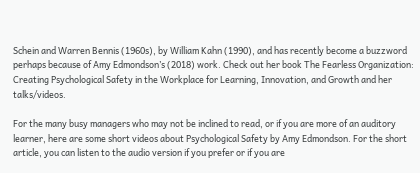Schein and Warren Bennis (1960s), by William Kahn (1990), and has recently become a buzzword perhaps because of Amy Edmondson’s (2018) work. Check out her book The Fearless Organization: Creating Psychological Safety in the Workplace for Learning, Innovation, and Growth and her talks/videos.

For the many busy managers who may not be inclined to read, or if you are more of an auditory learner, here are some short videos about Psychological Safety by Amy Edmondson. For the short article, you can listen to the audio version if you prefer or if you are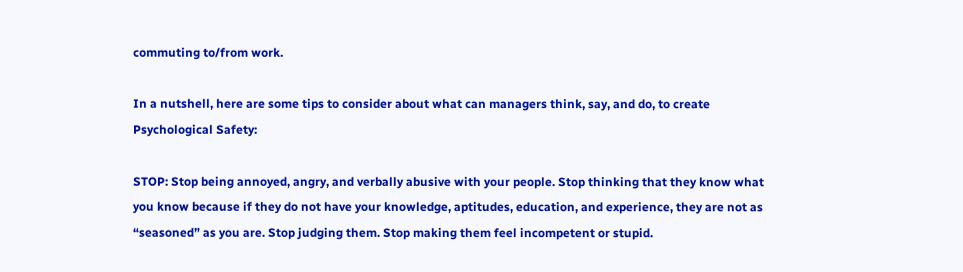commuting to/from work.

In a nutshell, here are some tips to consider about what can managers think, say, and do, to create Psychological Safety:

STOP: Stop being annoyed, angry, and verbally abusive with your people. Stop thinking that they know what you know because if they do not have your knowledge, aptitudes, education, and experience, they are not as “seasoned” as you are. Stop judging them. Stop making them feel incompetent or stupid.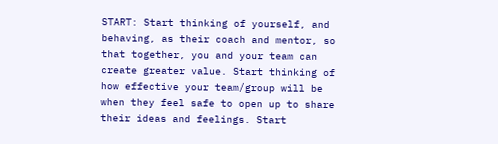START: Start thinking of yourself, and behaving, as their coach and mentor, so that together, you and your team can create greater value. Start thinking of how effective your team/group will be when they feel safe to open up to share their ideas and feelings. Start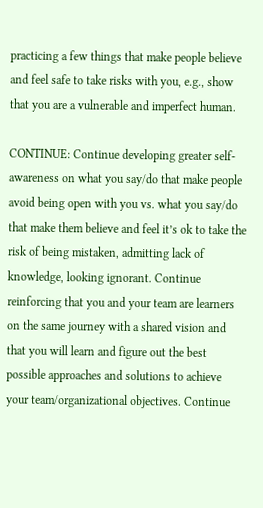practicing a few things that make people believe and feel safe to take risks with you, e.g., show that you are a vulnerable and imperfect human.

CONTINUE: Continue developing greater self-awareness on what you say/do that make people avoid being open with you vs. what you say/do that make them believe and feel it’s ok to take the risk of being mistaken, admitting lack of knowledge, looking ignorant. Continue reinforcing that you and your team are learners on the same journey with a shared vision and that you will learn and figure out the best possible approaches and solutions to achieve your team/organizational objectives. Continue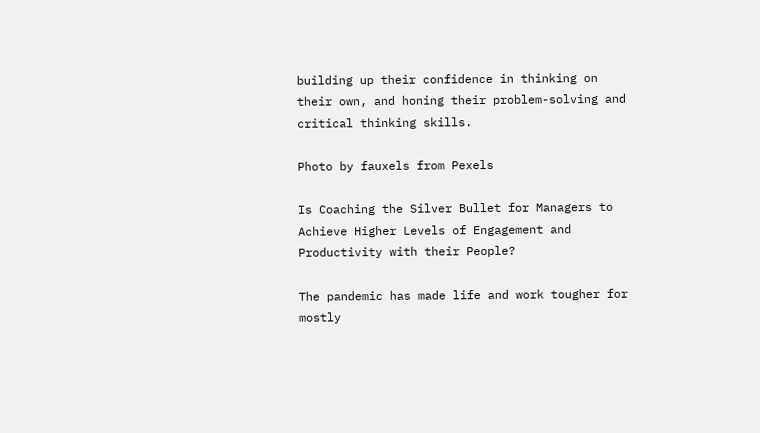building up their confidence in thinking on their own, and honing their problem-solving and critical thinking skills.

Photo by fauxels from Pexels

Is Coaching the Silver Bullet for Managers to Achieve Higher Levels of Engagement and Productivity with their People?

The pandemic has made life and work tougher for mostly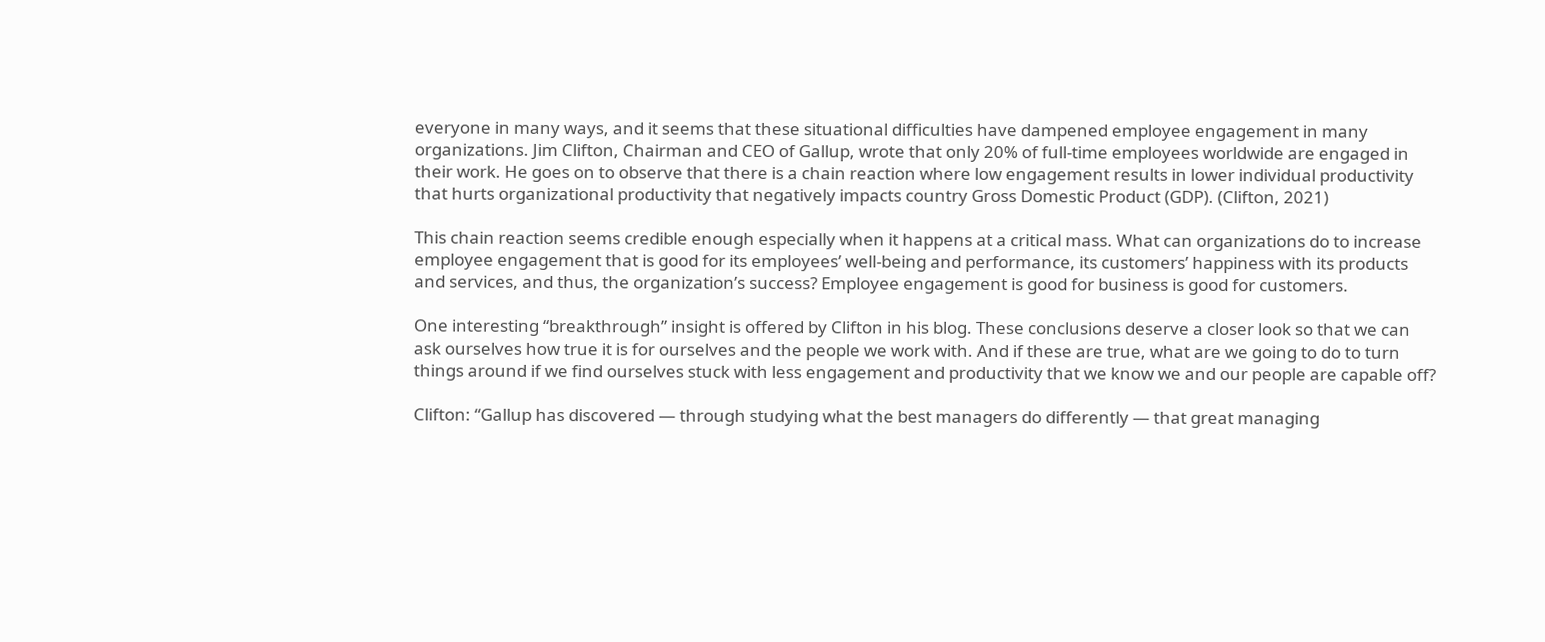everyone in many ways, and it seems that these situational difficulties have dampened employee engagement in many organizations. Jim Clifton, Chairman and CEO of Gallup, wrote that only 20% of full-time employees worldwide are engaged in their work. He goes on to observe that there is a chain reaction where low engagement results in lower individual productivity that hurts organizational productivity that negatively impacts country Gross Domestic Product (GDP). (Clifton, 2021)

This chain reaction seems credible enough especially when it happens at a critical mass. What can organizations do to increase employee engagement that is good for its employees’ well-being and performance, its customers’ happiness with its products and services, and thus, the organization’s success? Employee engagement is good for business is good for customers.

One interesting “breakthrough” insight is offered by Clifton in his blog. These conclusions deserve a closer look so that we can ask ourselves how true it is for ourselves and the people we work with. And if these are true, what are we going to do to turn things around if we find ourselves stuck with less engagement and productivity that we know we and our people are capable off?

Clifton: “Gallup has discovered — through studying what the best managers do differently — that great managing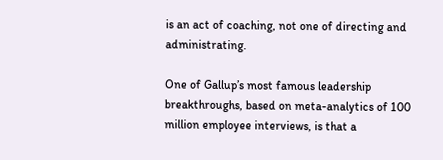is an act of coaching, not one of directing and administrating.

One of Gallup’s most famous leadership breakthroughs, based on meta-analytics of 100 million employee interviews, is that a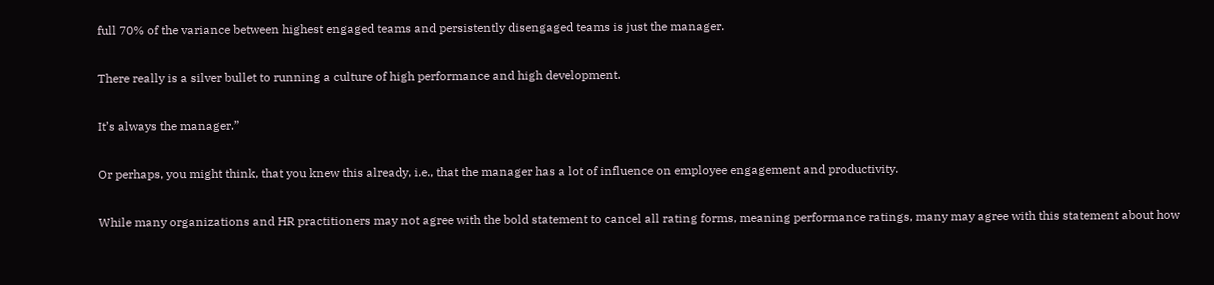full 70% of the variance between highest engaged teams and persistently disengaged teams is just the manager.

There really is a silver bullet to running a culture of high performance and high development.

It’s always the manager.”

Or perhaps, you might think, that you knew this already, i.e., that the manager has a lot of influence on employee engagement and productivity.

While many organizations and HR practitioners may not agree with the bold statement to cancel all rating forms, meaning performance ratings, many may agree with this statement about how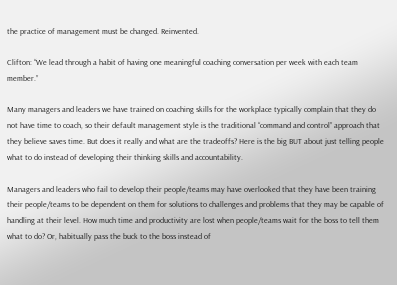the practice of management must be changed. Reinvented.

Clifton: “We lead through a habit of having one meaningful coaching conversation per week with each team member.”

Many managers and leaders we have trained on coaching skills for the workplace typically complain that they do not have time to coach, so their default management style is the traditional “command and control” approach that they believe saves time. But does it really and what are the tradeoffs? Here is the big BUT about just telling people what to do instead of developing their thinking skills and accountability.

Managers and leaders who fail to develop their people/teams may have overlooked that they have been training their people/teams to be dependent on them for solutions to challenges and problems that they may be capable of handling at their level. How much time and productivity are lost when people/teams wait for the boss to tell them what to do? Or, habitually pass the buck to the boss instead of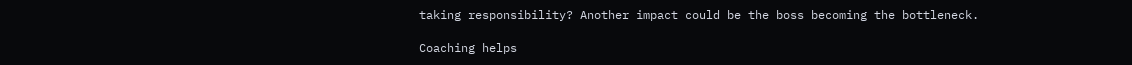taking responsibility? Another impact could be the boss becoming the bottleneck.

Coaching helps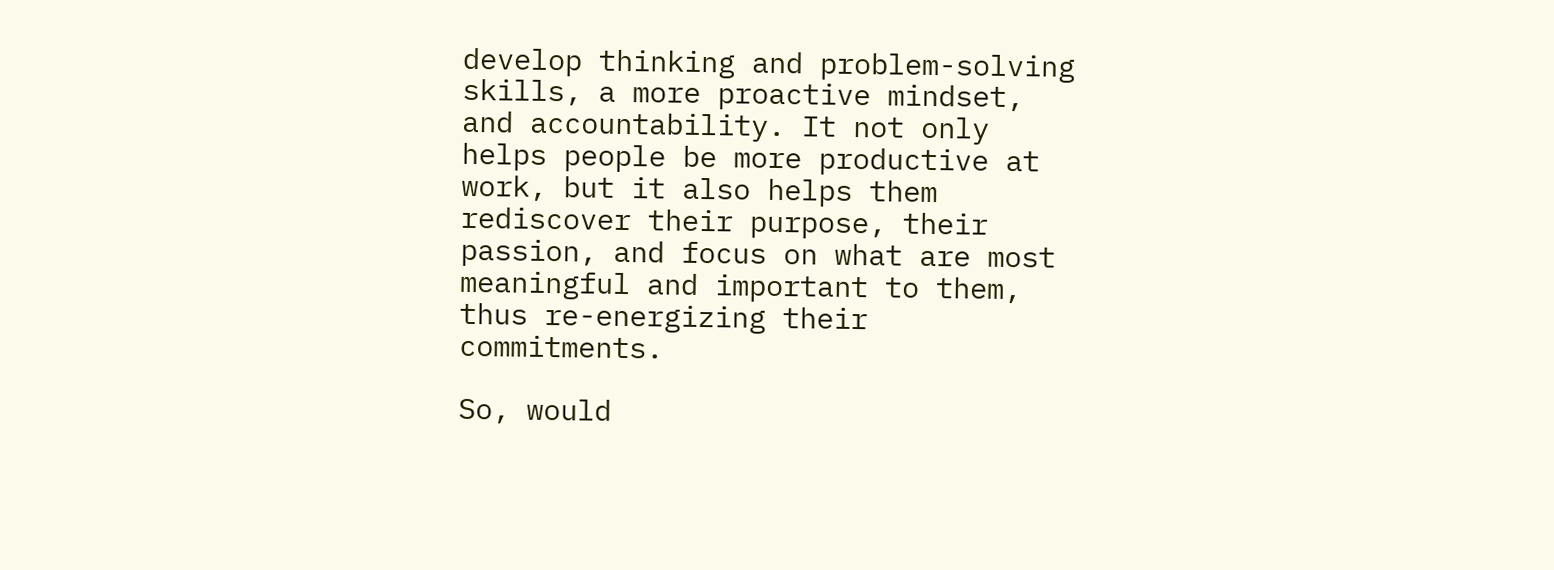develop thinking and problem-solving skills, a more proactive mindset, and accountability. It not only helps people be more productive at work, but it also helps them rediscover their purpose, their passion, and focus on what are most meaningful and important to them, thus re-energizing their commitments.

So, would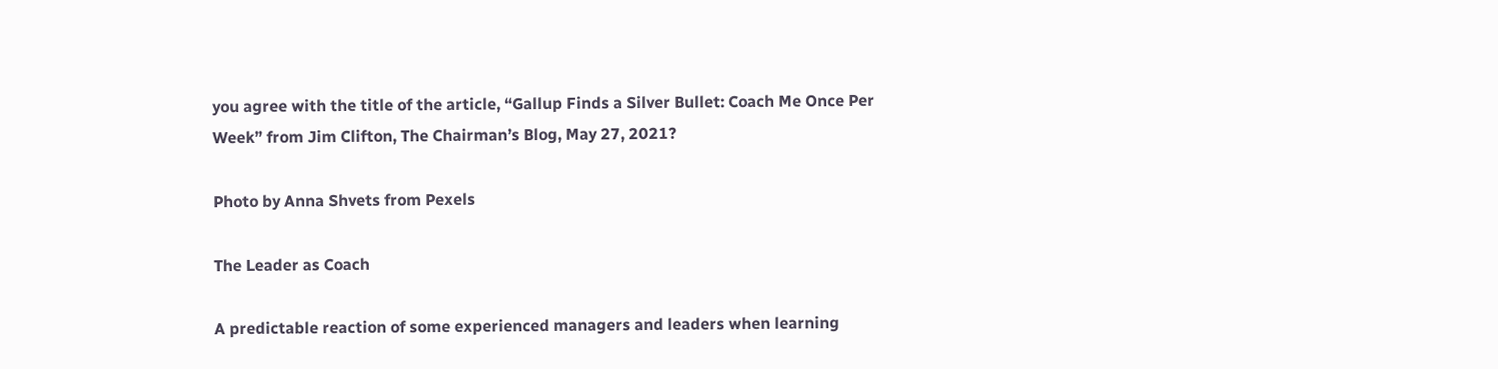you agree with the title of the article, “Gallup Finds a Silver Bullet: Coach Me Once Per Week” from Jim Clifton, The Chairman’s Blog, May 27, 2021?

Photo by Anna Shvets from Pexels

The Leader as Coach

A predictable reaction of some experienced managers and leaders when learning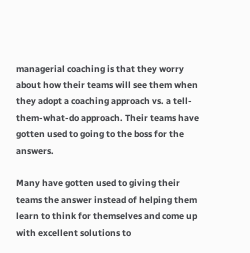managerial coaching is that they worry about how their teams will see them when they adopt a coaching approach vs. a tell-them-what-do approach. Their teams have gotten used to going to the boss for the answers.

Many have gotten used to giving their teams the answer instead of helping them learn to think for themselves and come up with excellent solutions to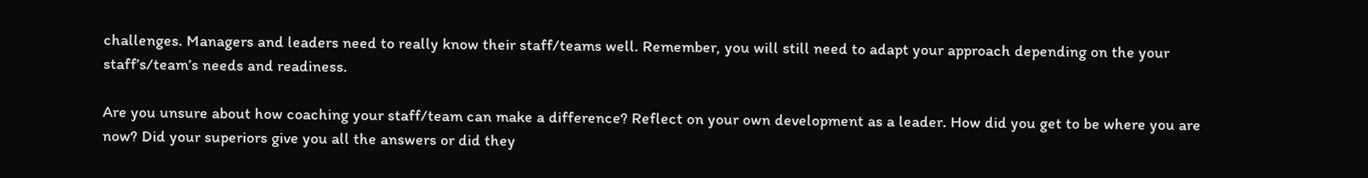challenges. Managers and leaders need to really know their staff/teams well. Remember, you will still need to adapt your approach depending on the your staff’s/team’s needs and readiness.

Are you unsure about how coaching your staff/team can make a difference? Reflect on your own development as a leader. How did you get to be where you are now? Did your superiors give you all the answers or did they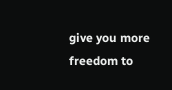give you more freedom to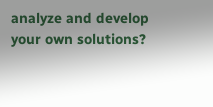analyze and develop your own solutions?